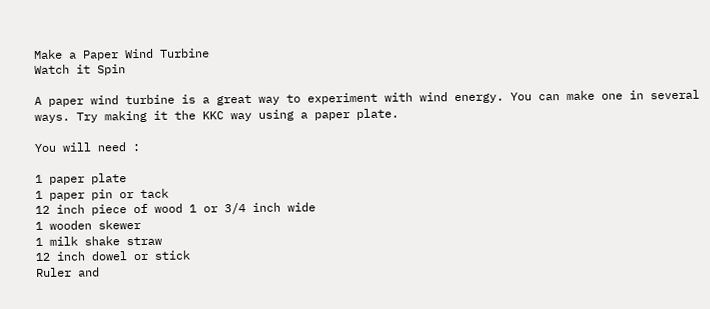Make a Paper Wind Turbine
Watch it Spin

A paper wind turbine is a great way to experiment with wind energy. You can make one in several ways. Try making it the KKC way using a paper plate.

You will need :

1 paper plate
1 paper pin or tack
12 inch piece of wood 1 or 3/4 inch wide
1 wooden skewer
1 milk shake straw
12 inch dowel or stick
Ruler and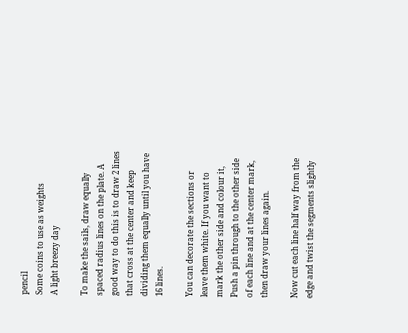pencil
Some coins to use as weights
A light breezy day

To make the sails, draw equally spaced radius lines on the plate. A good way to do this is to draw 2 lines that cross at the center and keep dividing them equally until you have 16 lines.

You can decorate the sections or leave them white. If you want to mark the other side and colour it, Push a pin through to the other side of each line and at the center mark, then draw your lines again.

Now cut each line half way from the edge and twist the segments slightly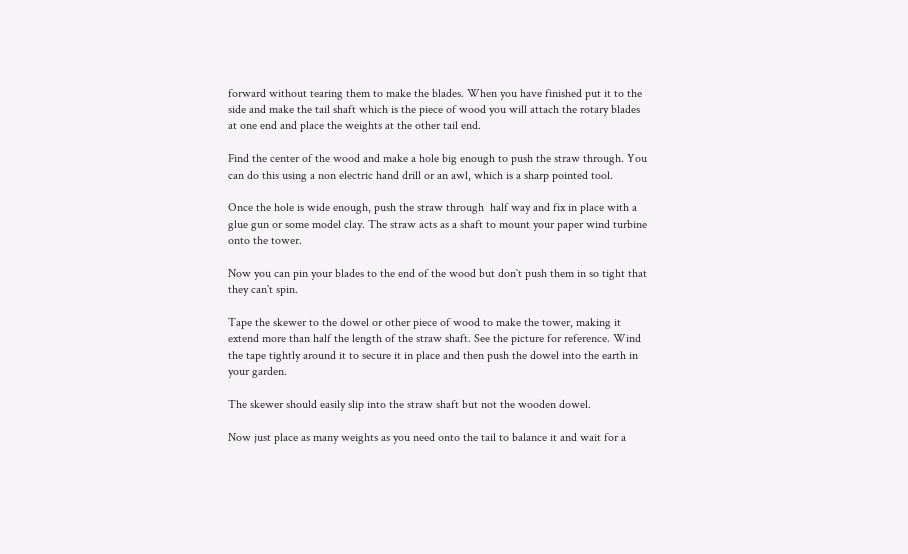forward without tearing them to make the blades. When you have finished put it to the side and make the tail shaft which is the piece of wood you will attach the rotary blades at one end and place the weights at the other tail end.

Find the center of the wood and make a hole big enough to push the straw through. You can do this using a non electric hand drill or an awl, which is a sharp pointed tool.

Once the hole is wide enough, push the straw through  half way and fix in place with a glue gun or some model clay. The straw acts as a shaft to mount your paper wind turbine onto the tower.

Now you can pin your blades to the end of the wood but don`t push them in so tight that they can`t spin.

Tape the skewer to the dowel or other piece of wood to make the tower, making it extend more than half the length of the straw shaft. See the picture for reference. Wind the tape tightly around it to secure it in place and then push the dowel into the earth in your garden.

The skewer should easily slip into the straw shaft but not the wooden dowel.

Now just place as many weights as you need onto the tail to balance it and wait for a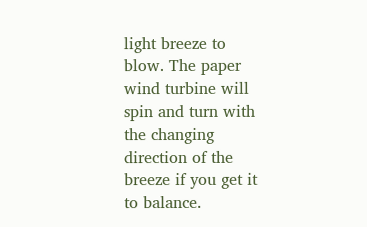light breeze to blow. The paper wind turbine will spin and turn with the changing direction of the breeze if you get it to balance.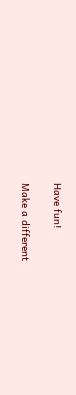Have fun!

Make a different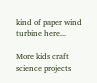kind of paper wind turbine here...

More kids craft science projects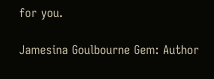for you.

Jamesina Goulbourne Gem: Author